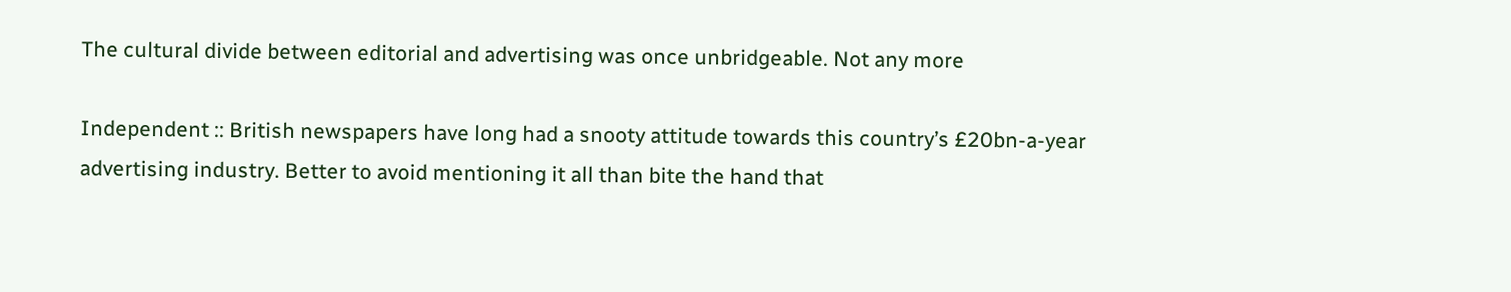The cultural divide between editorial and advertising was once unbridgeable. Not any more

Independent :: British newspapers have long had a snooty attitude towards this country’s £20bn-a-year advertising industry. Better to avoid mentioning it all than bite the hand that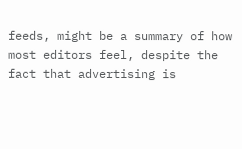feeds, might be a summary of how most editors feel, despite the fact that advertising is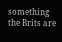something the Brits are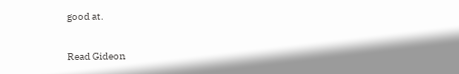good at.

Read Gideon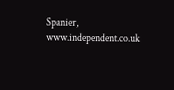Spanier, www.independent.co.uk